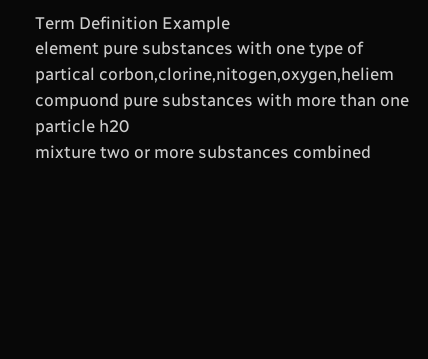Term Definition Example
element pure substances with one type of partical corbon,clorine,nitogen,oxygen,heliem
compuond pure substances with more than one particle h20
mixture two or more substances combined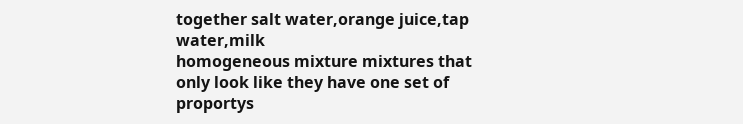together salt water,orange juice,tap water,milk
homogeneous mixture mixtures that only look like they have one set of proportys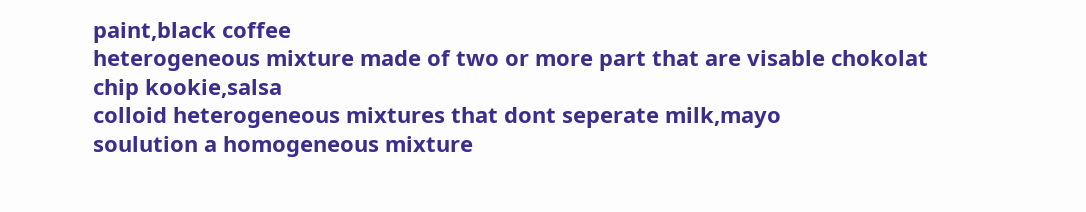paint,black coffee
heterogeneous mixture made of two or more part that are visable chokolat chip kookie,salsa
colloid heterogeneous mixtures that dont seperate milk,mayo
soulution a homogeneous mixture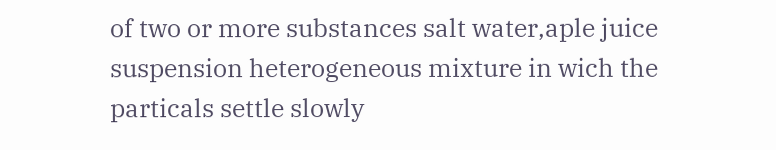of two or more substances salt water,aple juice
suspension heterogeneous mixture in wich the particals settle slowly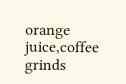orange juice,coffee grinds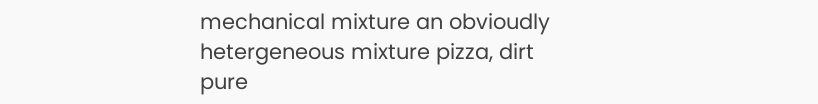mechanical mixture an obvioudly hetergeneous mixture pizza, dirt
pure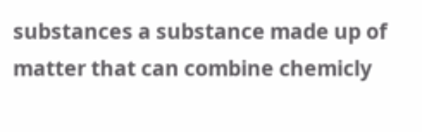substances a substance made up of matter that can combine chemicly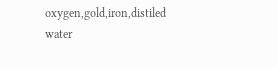oxygen,gold,iron,distiled water